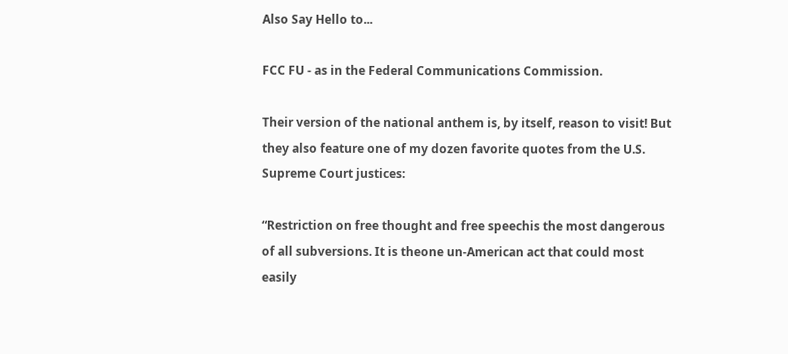Also Say Hello to...

FCC FU - as in the Federal Communications Commission.

Their version of the national anthem is, by itself, reason to visit! But they also feature one of my dozen favorite quotes from the U.S. Supreme Court justices:

“Restriction on free thought and free speechis the most dangerous of all subversions. It is theone un-American act that could most easily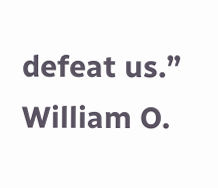defeat us.”
William O.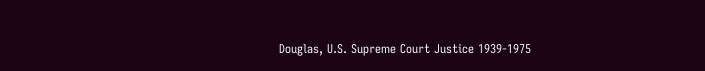Douglas, U.S. Supreme Court Justice 1939-1975